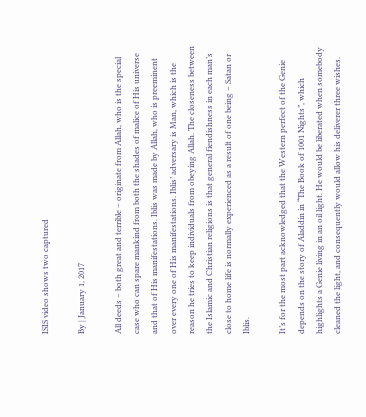ISIS video shows two captured

By | January 1, 2017

All deeds – both great and terrible – originate from Allah, who is the special case who can spare mankind from both the shades of malice of His universe and that of His manifestations. Iblis was made by Allah, who is preeminent over every one of His manifestations. Iblis’ adversary is Man, which is the reason he tries to keep individuals from obeying Allah. The closeness between the Islamic and Christian religions is that general fiendishness in each man’s close to home life is normally experienced as a result of one being – Satan or Iblis.

It’s for the most part acknowledged that the Western perfect of the Genie depends on the story of Aladdin in “The Book of 1001 Nights”, which highlights a Genie living in an oil light. He would be liberated when somebody cleaned the light, and consequently would allow his deliverer three wishes.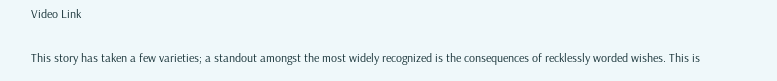Video Link

This story has taken a few varieties; a standout amongst the most widely recognized is the consequences of recklessly worded wishes. This is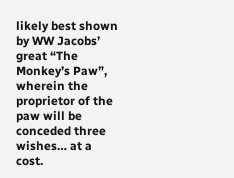likely best shown by WW Jacobs’ great “The Monkey’s Paw”, wherein the proprietor of the paw will be conceded three wishes… at a cost.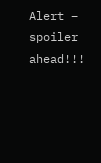Alert – spoiler ahead!!!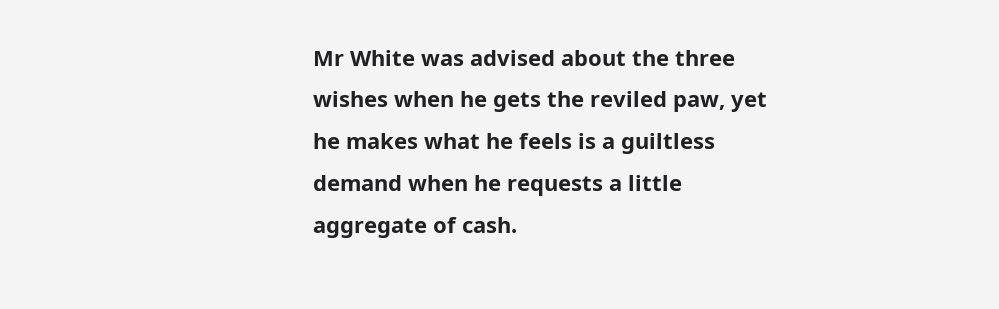Mr White was advised about the three wishes when he gets the reviled paw, yet he makes what he feels is a guiltless demand when he requests a little aggregate of cash.